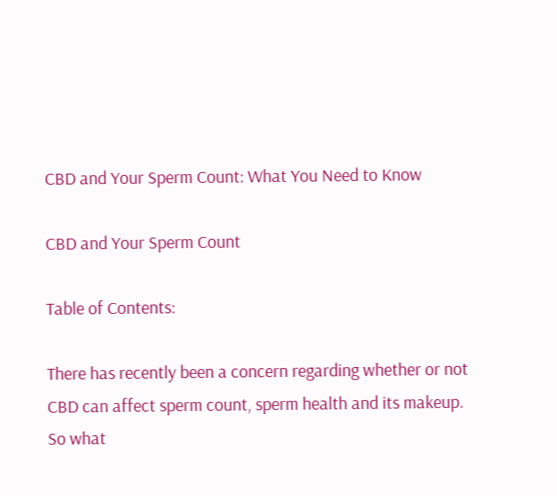CBD and Your Sperm Count: What You Need to Know

CBD and Your Sperm Count

Table of Contents:

There has recently been a concern regarding whether or not CBD can affect sperm count, sperm health and its makeup. So what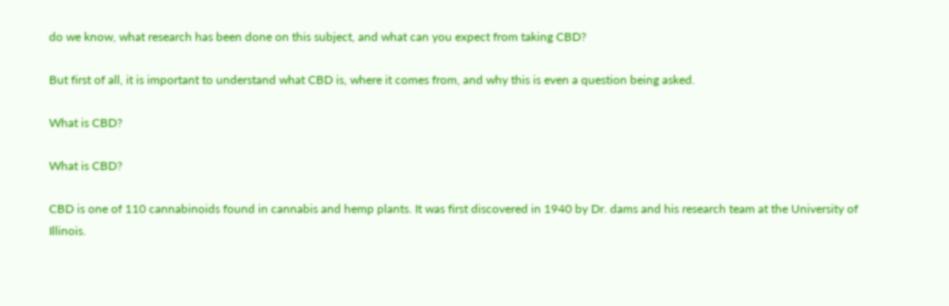do we know, what research has been done on this subject, and what can you expect from taking CBD?

But first of all, it is important to understand what CBD is, where it comes from, and why this is even a question being asked.

What is CBD?

What is CBD?

CBD is one of 110 cannabinoids found in cannabis and hemp plants. It was first discovered in 1940 by Dr. dams and his research team at the University of Illinois.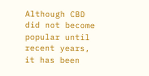Although CBD did not become popular until recent years, it has been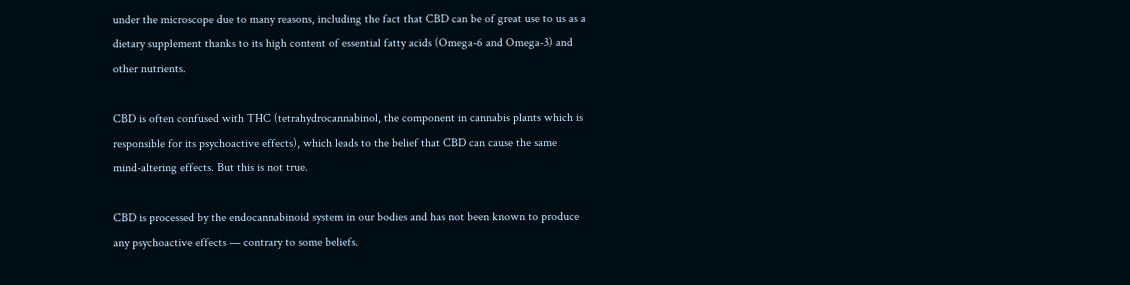under the microscope due to many reasons, including the fact that CBD can be of great use to us as a dietary supplement thanks to its high content of essential fatty acids (Omega-6 and Omega-3) and other nutrients.

CBD is often confused with THC (tetrahydrocannabinol, the component in cannabis plants which is responsible for its psychoactive effects), which leads to the belief that CBD can cause the same mind-altering effects. But this is not true.

CBD is processed by the endocannabinoid system in our bodies and has not been known to produce any psychoactive effects — contrary to some beliefs.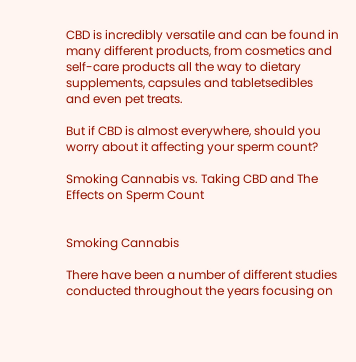CBD is incredibly versatile and can be found in many different products, from cosmetics and self-care products all the way to dietary supplements, capsules and tabletsedibles and even pet treats.

But if CBD is almost everywhere, should you worry about it affecting your sperm count?

Smoking Cannabis vs. Taking CBD and The Effects on Sperm Count


Smoking Cannabis

There have been a number of different studies conducted throughout the years focusing on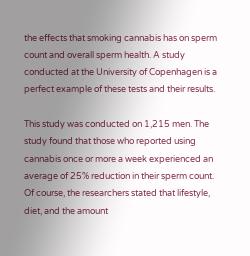the effects that smoking cannabis has on sperm count and overall sperm health. A study conducted at the University of Copenhagen is a perfect example of these tests and their results.

This study was conducted on 1,215 men. The study found that those who reported using cannabis once or more a week experienced an average of 25% reduction in their sperm count. Of course, the researchers stated that lifestyle, diet, and the amount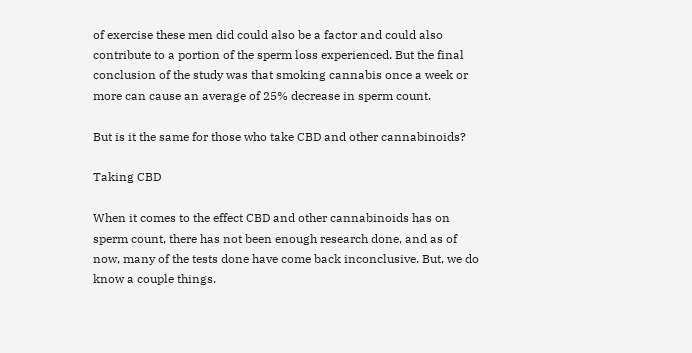of exercise these men did could also be a factor and could also contribute to a portion of the sperm loss experienced. But the final conclusion of the study was that smoking cannabis once a week or more can cause an average of 25% decrease in sperm count.

But is it the same for those who take CBD and other cannabinoids?

Taking CBD

When it comes to the effect CBD and other cannabinoids has on sperm count, there has not been enough research done, and as of now, many of the tests done have come back inconclusive. But, we do know a couple things.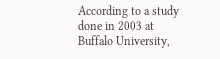According to a study done in 2003 at Buffalo University,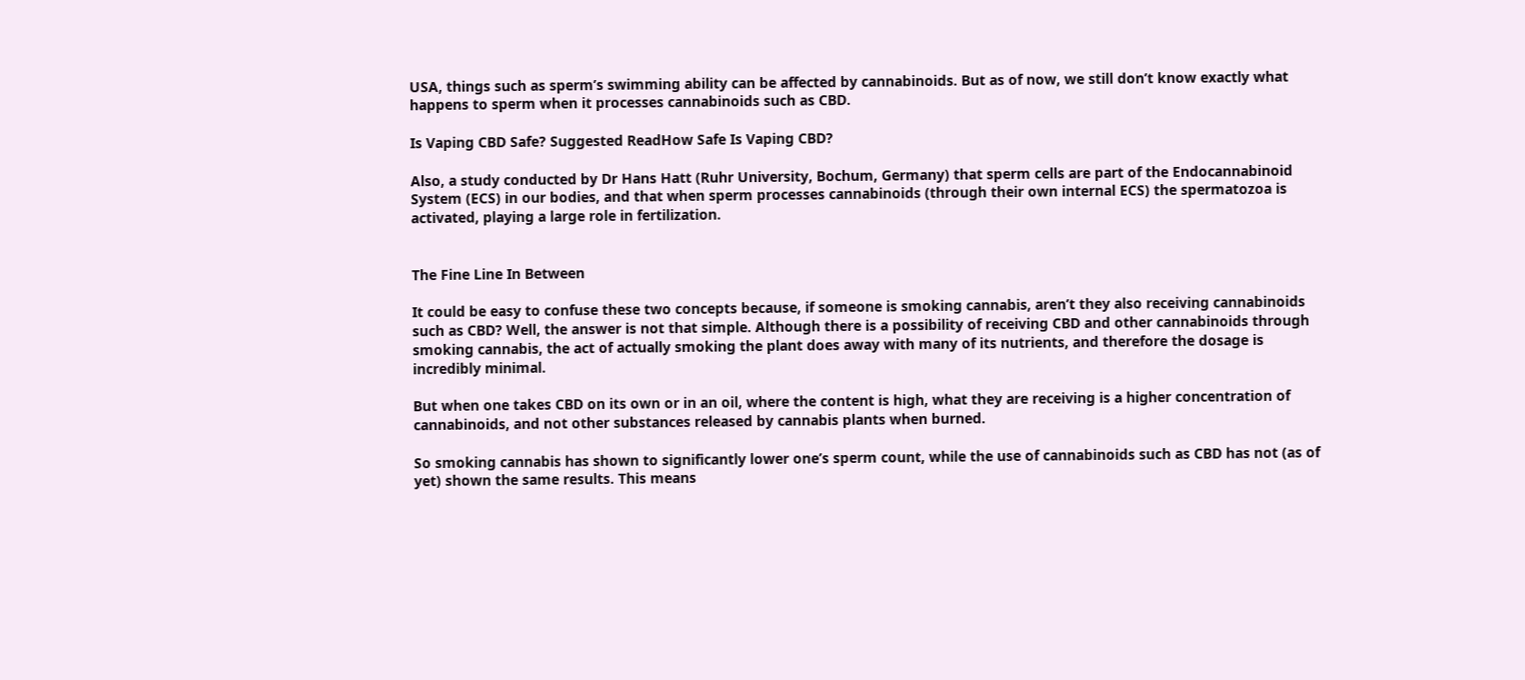USA, things such as sperm’s swimming ability can be affected by cannabinoids. But as of now, we still don’t know exactly what happens to sperm when it processes cannabinoids such as CBD.

Is Vaping CBD Safe? Suggested ReadHow Safe Is Vaping CBD?

Also, a study conducted by Dr Hans Hatt (Ruhr University, Bochum, Germany) that sperm cells are part of the Endocannabinoid System (ECS) in our bodies, and that when sperm processes cannabinoids (through their own internal ECS) the spermatozoa is activated, playing a large role in fertilization.


The Fine Line In Between

It could be easy to confuse these two concepts because, if someone is smoking cannabis, aren’t they also receiving cannabinoids such as CBD? Well, the answer is not that simple. Although there is a possibility of receiving CBD and other cannabinoids through smoking cannabis, the act of actually smoking the plant does away with many of its nutrients, and therefore the dosage is incredibly minimal.

But when one takes CBD on its own or in an oil, where the content is high, what they are receiving is a higher concentration of cannabinoids, and not other substances released by cannabis plants when burned.

So smoking cannabis has shown to significantly lower one’s sperm count, while the use of cannabinoids such as CBD has not (as of yet) shown the same results. This means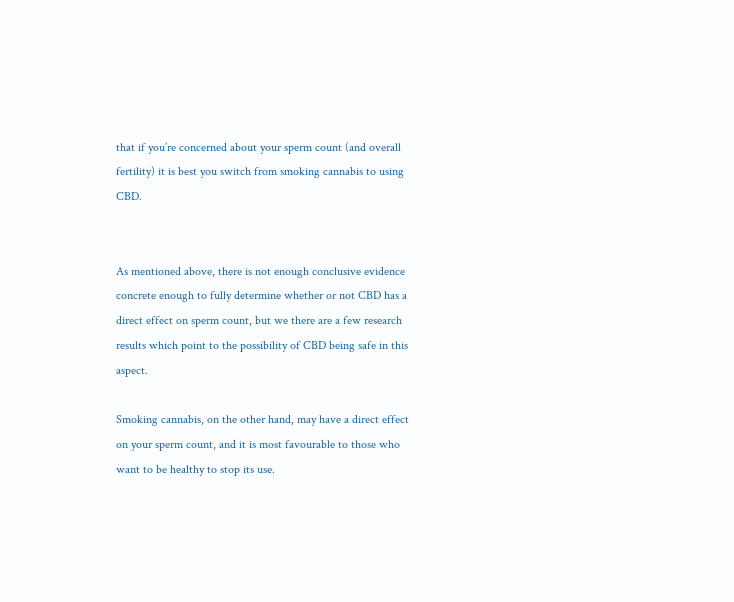that if you’re concerned about your sperm count (and overall fertility) it is best you switch from smoking cannabis to using CBD.


As mentioned above, there is not enough conclusive evidence concrete enough to fully determine whether or not CBD has a direct effect on sperm count, but we there are a few research results which point to the possibility of CBD being safe in this aspect.

Smoking cannabis, on the other hand, may have a direct effect on your sperm count, and it is most favourable to those who want to be healthy to stop its use.